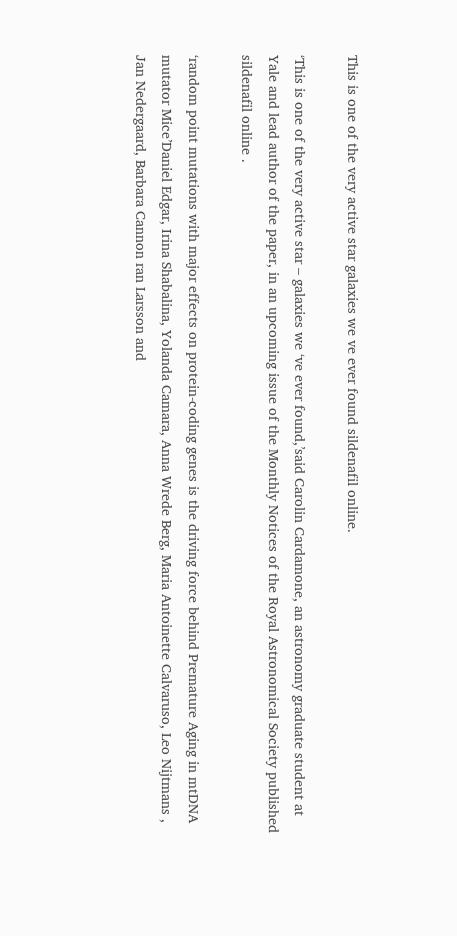This is one of the very active star galaxies we ve ever found sildenafil online.

‘This is one of the very active star – galaxies we ‘ve ever found,’said Carolin Cardamone, an astronomy graduate student at Yale and lead author of the paper, in an upcoming issue of the Monthly Notices of the Royal Astronomical Society published sildenafil online .

‘random point mutations with major effects on protein-coding genes is the driving force behind Premature Aging in mtDNA mutator Mice’Daniel Edgar, Irina Shabalina, Yolanda Camara, Anna Wrede Berg, Maria Antoinette Calvaruso, Leo Nijtmans , Jan Nedergaard, Barbara Cannon ran Larsson and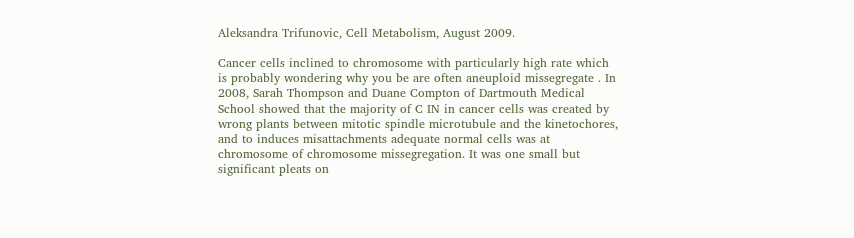Aleksandra Trifunovic, Cell Metabolism, August 2009.

Cancer cells inclined to chromosome with particularly high rate which is probably wondering why you be are often aneuploid missegregate . In 2008, Sarah Thompson and Duane Compton of Dartmouth Medical School showed that the majority of C IN in cancer cells was created by wrong plants between mitotic spindle microtubule and the kinetochores, and to induces misattachments adequate normal cells was at chromosome of chromosome missegregation. It was one small but significant pleats on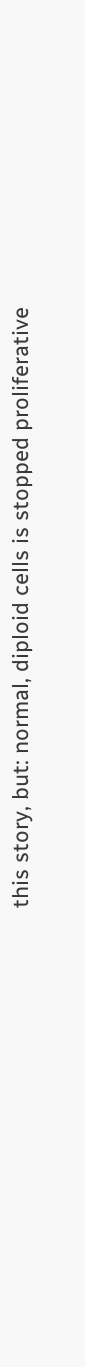this story, but: normal, diploid cells is stopped proliferative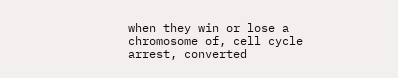when they win or lose a chromosome of, cell cycle arrest, converted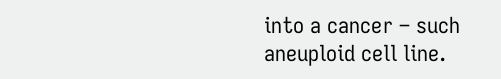into a cancer – such aneuploid cell line.